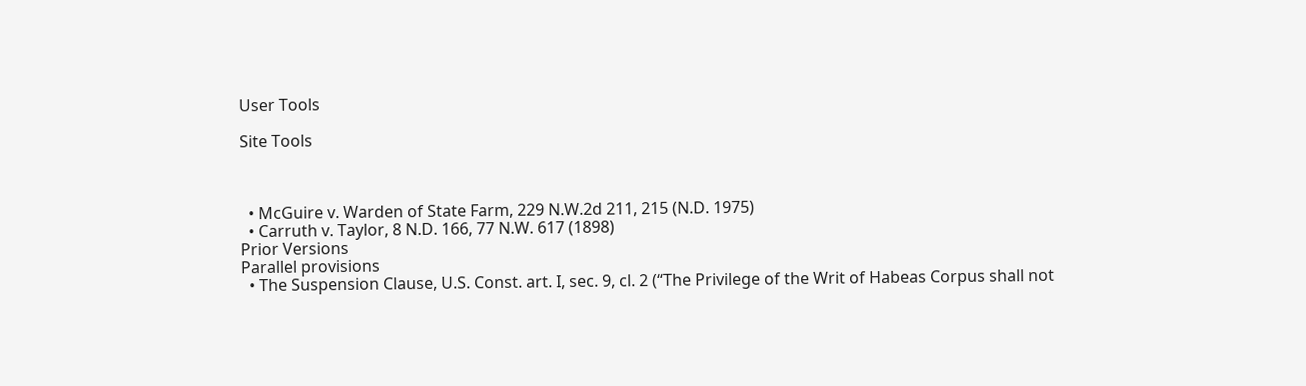User Tools

Site Tools



  • McGuire v. Warden of State Farm, 229 N.W.2d 211, 215 (N.D. 1975)
  • Carruth v. Taylor, 8 N.D. 166, 77 N.W. 617 (1898)
Prior Versions
Parallel provisions
  • The Suspension Clause, U.S. Const. art. I, sec. 9, cl. 2 (“The Privilege of the Writ of Habeas Corpus shall not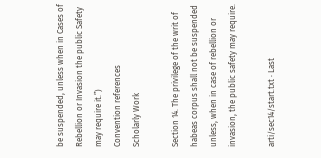be suspended, unless when in Cases of Rebellion or Invasion the public Safety may require it.”)
Convention references
Scholarly Work

Section 14. The privilege of the writ of habeas corpus shall not be suspended unless, when in case of rebellion or invasion, the public safety may require.

arti/sec14/start.txt · Last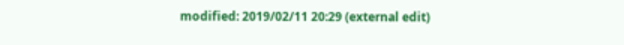modified: 2019/02/11 20:29 (external edit)